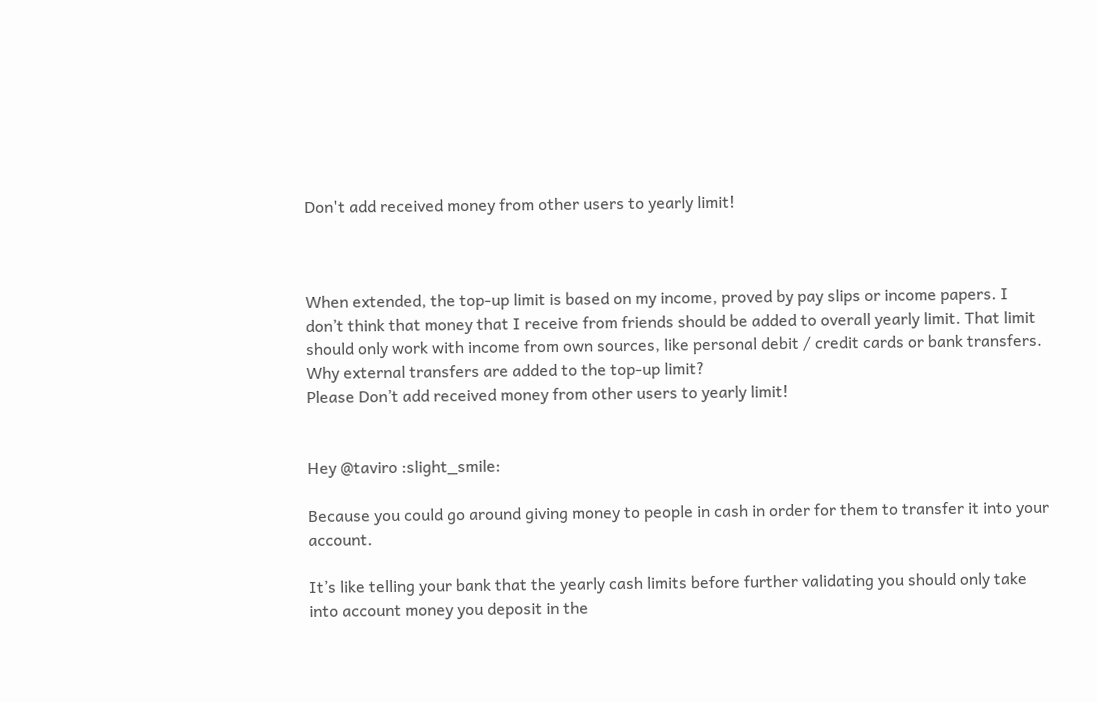Don't add received money from other users to yearly limit!



When extended, the top-up limit is based on my income, proved by pay slips or income papers. I don’t think that money that I receive from friends should be added to overall yearly limit. That limit should only work with income from own sources, like personal debit / credit cards or bank transfers.
Why external transfers are added to the top-up limit?
Please Don’t add received money from other users to yearly limit!


Hey @taviro :slight_smile:

Because you could go around giving money to people in cash in order for them to transfer it into your account.

It’s like telling your bank that the yearly cash limits before further validating you should only take into account money you deposit in the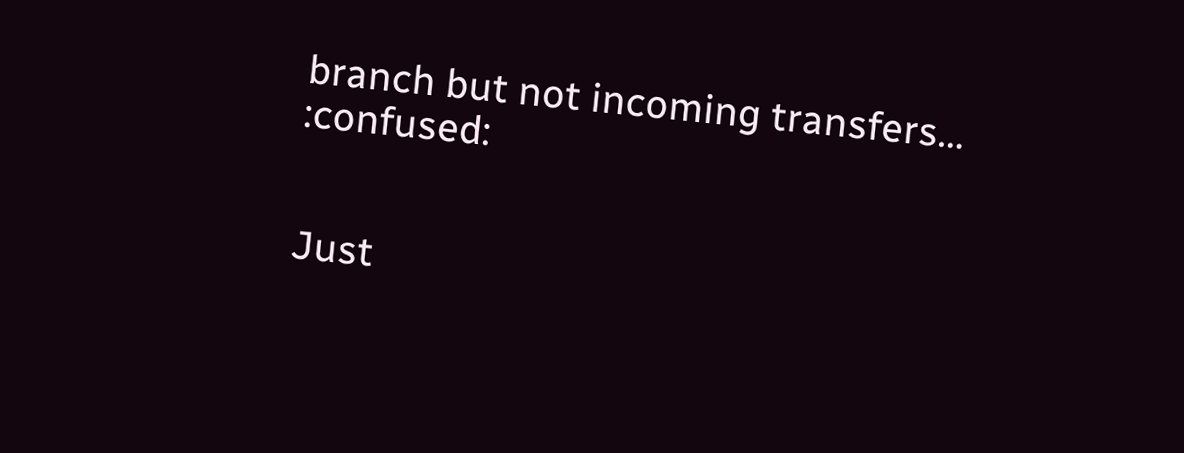branch but not incoming transfers… :confused:


Just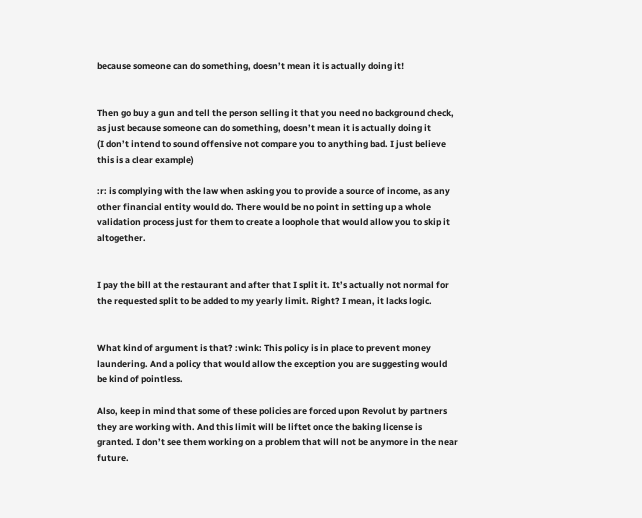because someone can do something, doesn’t mean it is actually doing it!


Then go buy a gun and tell the person selling it that you need no background check, as just because someone can do something, doesn’t mean it is actually doing it
(I don’t intend to sound offensive not compare you to anything bad. I just believe this is a clear example)

:r: is complying with the law when asking you to provide a source of income, as any other financial entity would do. There would be no point in setting up a whole validation process just for them to create a loophole that would allow you to skip it altogether.


I pay the bill at the restaurant and after that I split it. It’s actually not normal for the requested split to be added to my yearly limit. Right? I mean, it lacks logic.


What kind of argument is that? :wink: This policy is in place to prevent money laundering. And a policy that would allow the exception you are suggesting would be kind of pointless.

Also, keep in mind that some of these policies are forced upon Revolut by partners they are working with. And this limit will be liftet once the baking license is granted. I don’t see them working on a problem that will not be anymore in the near future.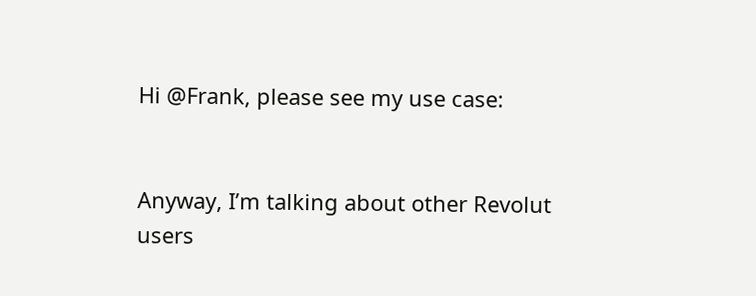Hi @Frank, please see my use case:


Anyway, I’m talking about other Revolut users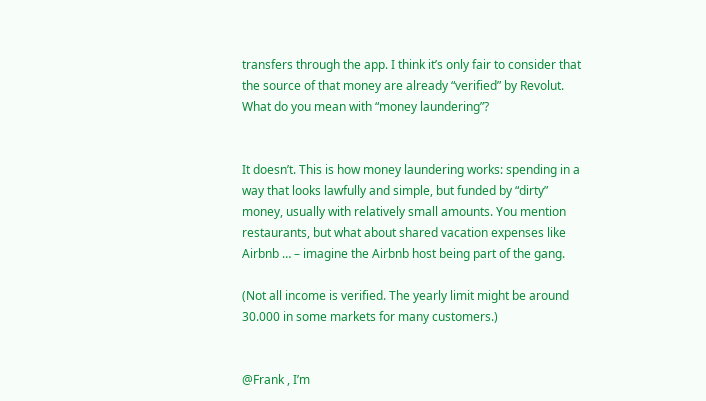transfers through the app. I think it’s only fair to consider that the source of that money are already “verified” by Revolut. What do you mean with “money laundering”?


It doesn’t. This is how money laundering works: spending in a way that looks lawfully and simple, but funded by “dirty” money, usually with relatively small amounts. You mention restaurants, but what about shared vacation expenses like Airbnb … – imagine the Airbnb host being part of the gang.

(Not all income is verified. The yearly limit might be around 30.000 in some markets for many customers.)


@Frank , I’m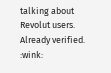talking about Revolut users. Already verified. :wink: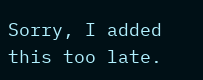Sorry, I added this too late.